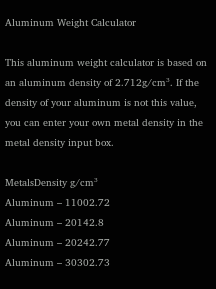Aluminum Weight Calculator

This aluminum weight calculator is based on an aluminum density of 2.712g/cm³. If the density of your aluminum is not this value, you can enter your own metal density in the metal density input box.

MetalsDensity g/cm³
Aluminum – 11002.72
Aluminum – 20142.8
Aluminum – 20242.77
Aluminum – 30302.73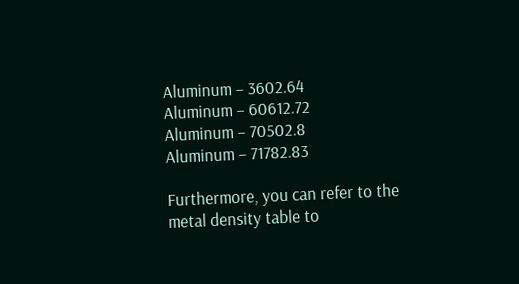Aluminum – 3602.64
Aluminum – 60612.72
Aluminum – 70502.8
Aluminum – 71782.83

Furthermore, you can refer to the metal density table to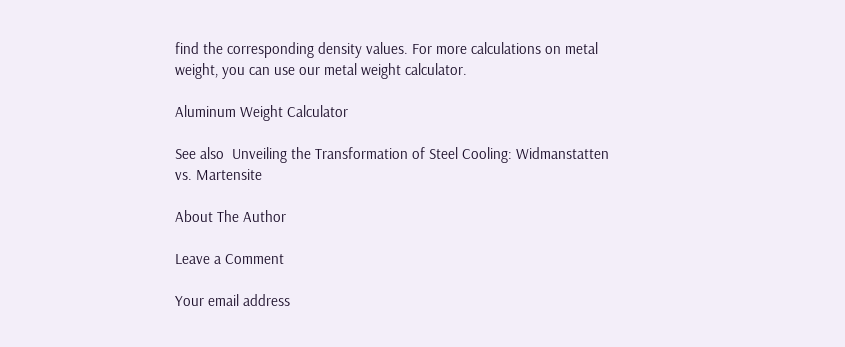find the corresponding density values. For more calculations on metal weight, you can use our metal weight calculator.

Aluminum Weight Calculator

See also  Unveiling the Transformation of Steel Cooling: Widmanstatten vs. Martensite

About The Author

Leave a Comment

Your email address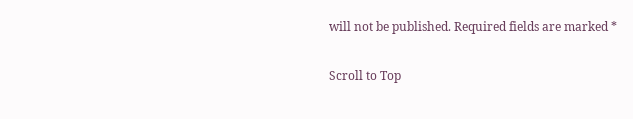will not be published. Required fields are marked *

Scroll to Top